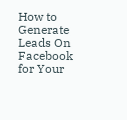How to Generate Leads On Facebook for Your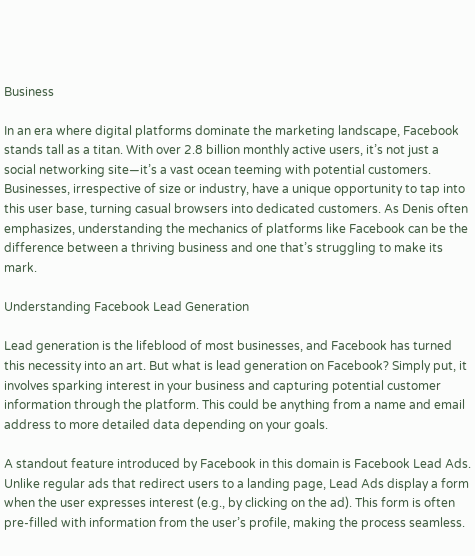Business

In an era where digital platforms dominate the marketing landscape, Facebook stands tall as a titan. With over 2.8 billion monthly active users, it’s not just a social networking site—it’s a vast ocean teeming with potential customers. Businesses, irrespective of size or industry, have a unique opportunity to tap into this user base, turning casual browsers into dedicated customers. As Denis often emphasizes, understanding the mechanics of platforms like Facebook can be the difference between a thriving business and one that’s struggling to make its mark.

Understanding Facebook Lead Generation

Lead generation is the lifeblood of most businesses, and Facebook has turned this necessity into an art. But what is lead generation on Facebook? Simply put, it involves sparking interest in your business and capturing potential customer information through the platform. This could be anything from a name and email address to more detailed data depending on your goals.

A standout feature introduced by Facebook in this domain is Facebook Lead Ads. Unlike regular ads that redirect users to a landing page, Lead Ads display a form when the user expresses interest (e.g., by clicking on the ad). This form is often pre-filled with information from the user’s profile, making the process seamless.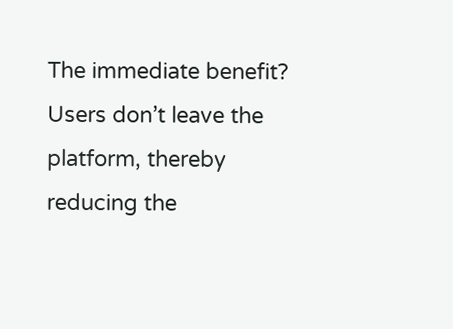The immediate benefit? Users don’t leave the platform, thereby reducing the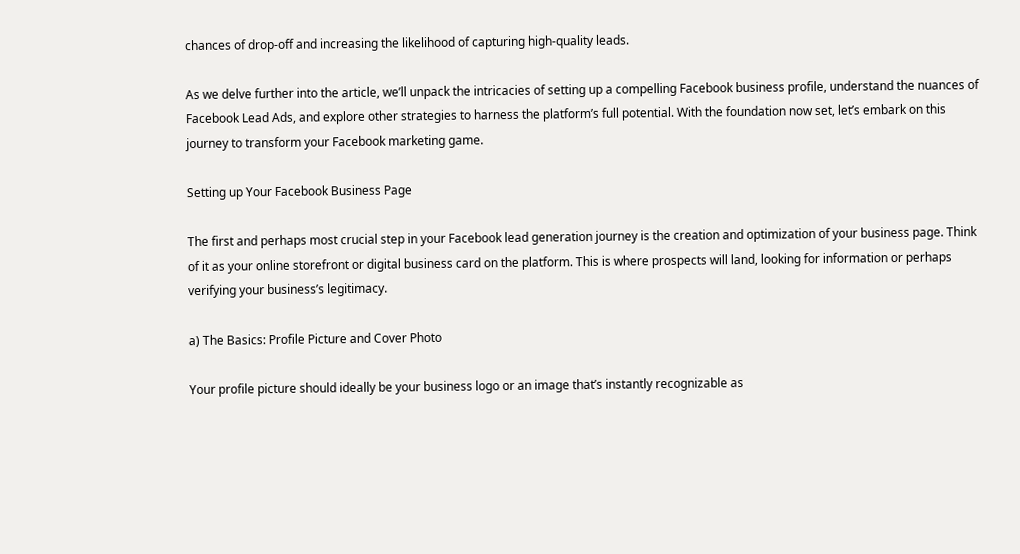chances of drop-off and increasing the likelihood of capturing high-quality leads.

As we delve further into the article, we’ll unpack the intricacies of setting up a compelling Facebook business profile, understand the nuances of Facebook Lead Ads, and explore other strategies to harness the platform’s full potential. With the foundation now set, let’s embark on this journey to transform your Facebook marketing game.

Setting up Your Facebook Business Page

The first and perhaps most crucial step in your Facebook lead generation journey is the creation and optimization of your business page. Think of it as your online storefront or digital business card on the platform. This is where prospects will land, looking for information or perhaps verifying your business’s legitimacy.

a) The Basics: Profile Picture and Cover Photo

Your profile picture should ideally be your business logo or an image that’s instantly recognizable as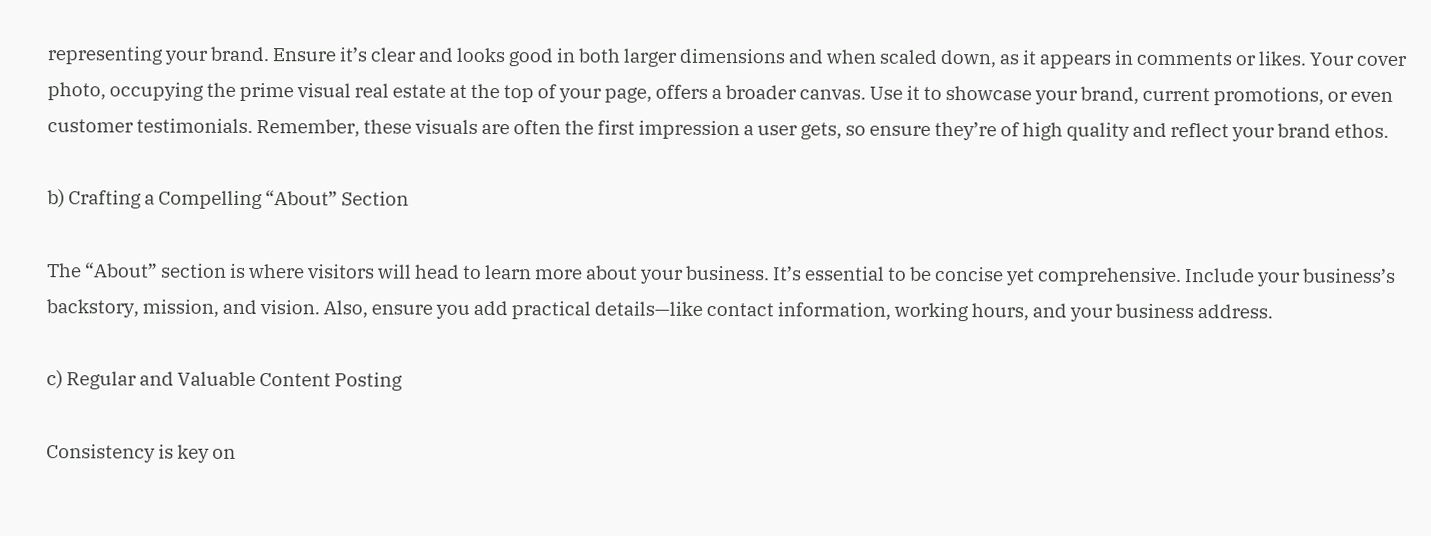representing your brand. Ensure it’s clear and looks good in both larger dimensions and when scaled down, as it appears in comments or likes. Your cover photo, occupying the prime visual real estate at the top of your page, offers a broader canvas. Use it to showcase your brand, current promotions, or even customer testimonials. Remember, these visuals are often the first impression a user gets, so ensure they’re of high quality and reflect your brand ethos.

b) Crafting a Compelling “About” Section

The “About” section is where visitors will head to learn more about your business. It’s essential to be concise yet comprehensive. Include your business’s backstory, mission, and vision. Also, ensure you add practical details—like contact information, working hours, and your business address.

c) Regular and Valuable Content Posting

Consistency is key on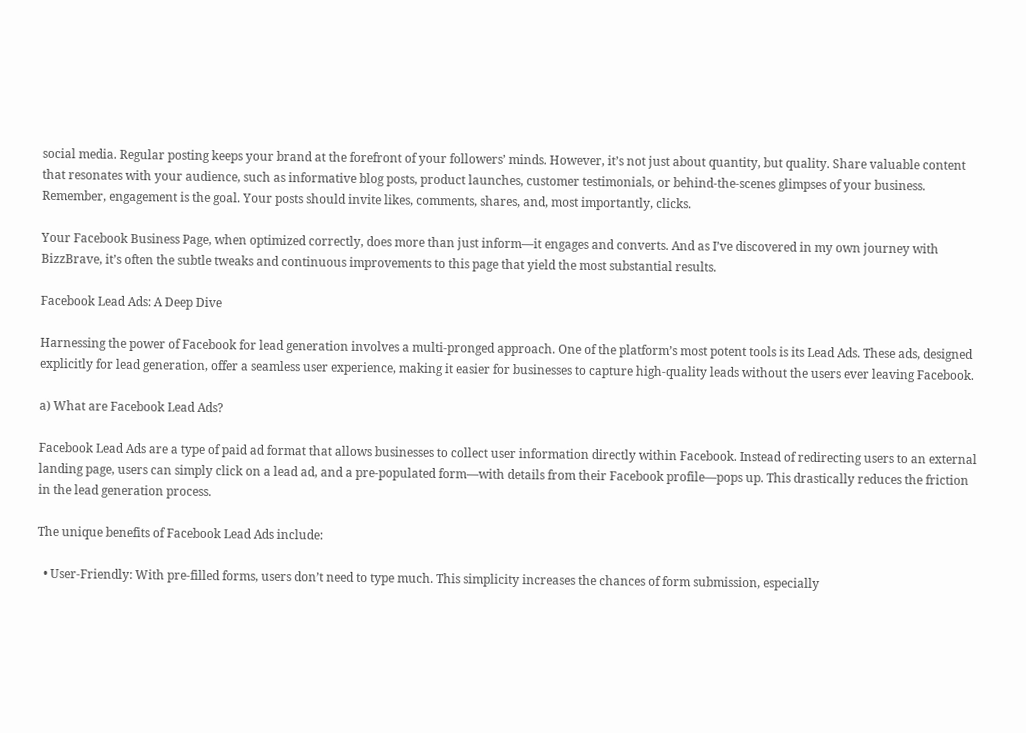social media. Regular posting keeps your brand at the forefront of your followers’ minds. However, it’s not just about quantity, but quality. Share valuable content that resonates with your audience, such as informative blog posts, product launches, customer testimonials, or behind-the-scenes glimpses of your business. Remember, engagement is the goal. Your posts should invite likes, comments, shares, and, most importantly, clicks.

Your Facebook Business Page, when optimized correctly, does more than just inform—it engages and converts. And as I’ve discovered in my own journey with BizzBrave, it’s often the subtle tweaks and continuous improvements to this page that yield the most substantial results.

Facebook Lead Ads: A Deep Dive

Harnessing the power of Facebook for lead generation involves a multi-pronged approach. One of the platform’s most potent tools is its Lead Ads. These ads, designed explicitly for lead generation, offer a seamless user experience, making it easier for businesses to capture high-quality leads without the users ever leaving Facebook.

a) What are Facebook Lead Ads?

Facebook Lead Ads are a type of paid ad format that allows businesses to collect user information directly within Facebook. Instead of redirecting users to an external landing page, users can simply click on a lead ad, and a pre-populated form—with details from their Facebook profile—pops up. This drastically reduces the friction in the lead generation process.

The unique benefits of Facebook Lead Ads include:

  • User-Friendly: With pre-filled forms, users don’t need to type much. This simplicity increases the chances of form submission, especially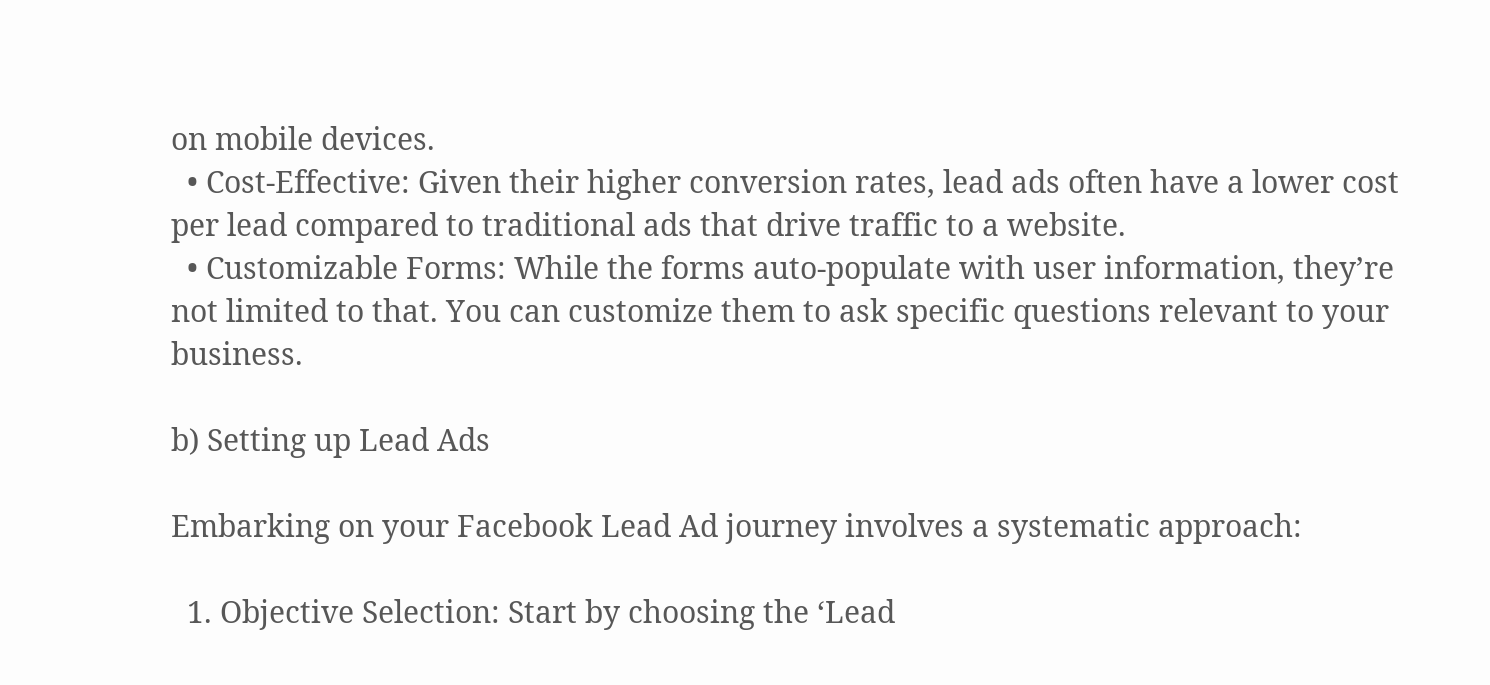on mobile devices.
  • Cost-Effective: Given their higher conversion rates, lead ads often have a lower cost per lead compared to traditional ads that drive traffic to a website.
  • Customizable Forms: While the forms auto-populate with user information, they’re not limited to that. You can customize them to ask specific questions relevant to your business.

b) Setting up Lead Ads

Embarking on your Facebook Lead Ad journey involves a systematic approach:

  1. Objective Selection: Start by choosing the ‘Lead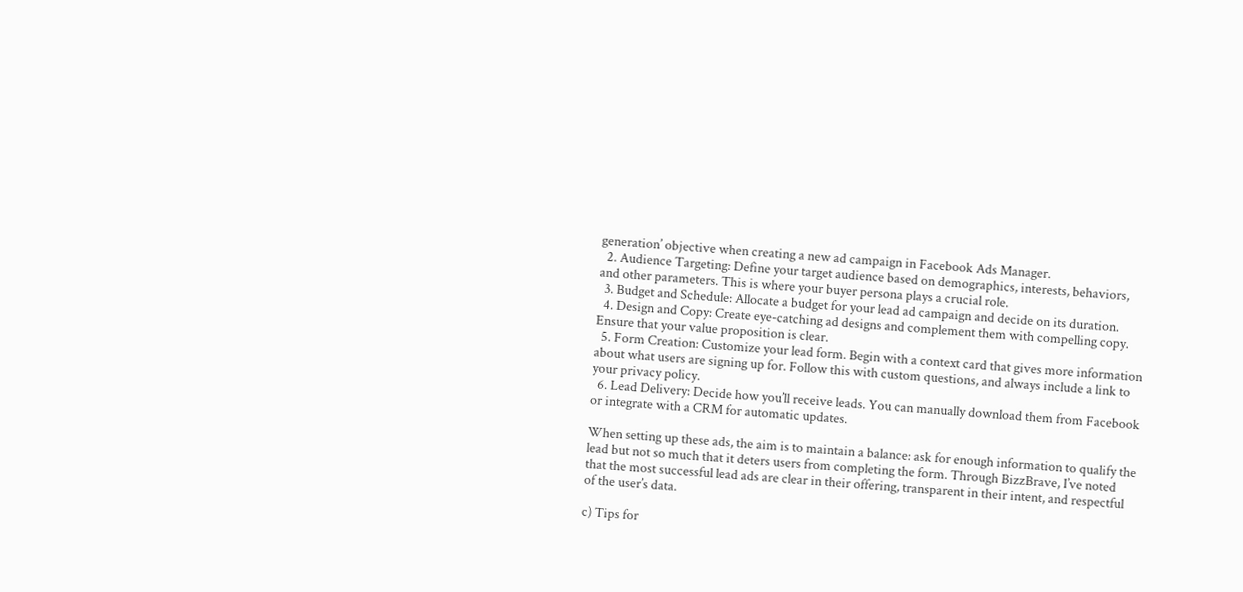generation’ objective when creating a new ad campaign in Facebook Ads Manager.
  2. Audience Targeting: Define your target audience based on demographics, interests, behaviors, and other parameters. This is where your buyer persona plays a crucial role.
  3. Budget and Schedule: Allocate a budget for your lead ad campaign and decide on its duration.
  4. Design and Copy: Create eye-catching ad designs and complement them with compelling copy. Ensure that your value proposition is clear.
  5. Form Creation: Customize your lead form. Begin with a context card that gives more information about what users are signing up for. Follow this with custom questions, and always include a link to your privacy policy.
  6. Lead Delivery: Decide how you’ll receive leads. You can manually download them from Facebook or integrate with a CRM for automatic updates.

When setting up these ads, the aim is to maintain a balance: ask for enough information to qualify the lead but not so much that it deters users from completing the form. Through BizzBrave, I’ve noted that the most successful lead ads are clear in their offering, transparent in their intent, and respectful of the user’s data.

c) Tips for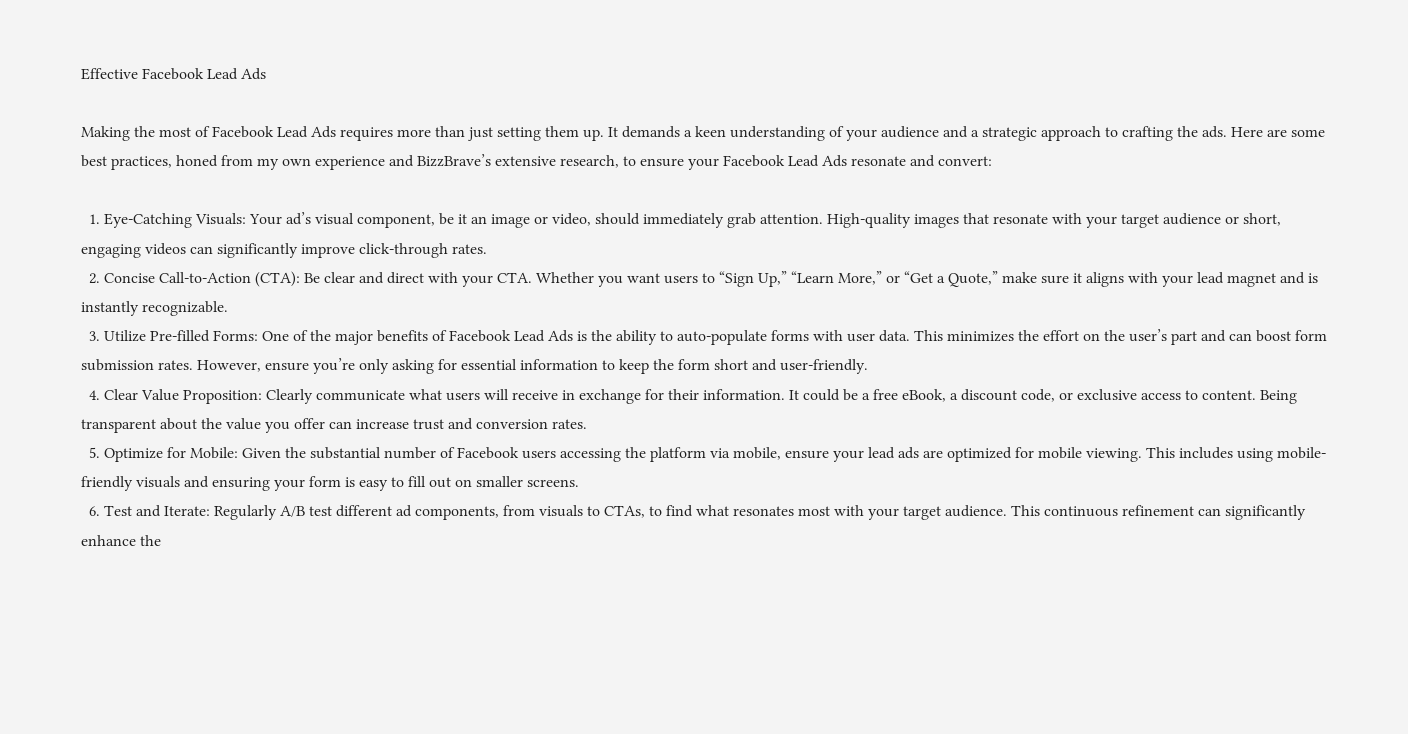Effective Facebook Lead Ads

Making the most of Facebook Lead Ads requires more than just setting them up. It demands a keen understanding of your audience and a strategic approach to crafting the ads. Here are some best practices, honed from my own experience and BizzBrave’s extensive research, to ensure your Facebook Lead Ads resonate and convert:

  1. Eye-Catching Visuals: Your ad’s visual component, be it an image or video, should immediately grab attention. High-quality images that resonate with your target audience or short, engaging videos can significantly improve click-through rates.
  2. Concise Call-to-Action (CTA): Be clear and direct with your CTA. Whether you want users to “Sign Up,” “Learn More,” or “Get a Quote,” make sure it aligns with your lead magnet and is instantly recognizable.
  3. Utilize Pre-filled Forms: One of the major benefits of Facebook Lead Ads is the ability to auto-populate forms with user data. This minimizes the effort on the user’s part and can boost form submission rates. However, ensure you’re only asking for essential information to keep the form short and user-friendly.
  4. Clear Value Proposition: Clearly communicate what users will receive in exchange for their information. It could be a free eBook, a discount code, or exclusive access to content. Being transparent about the value you offer can increase trust and conversion rates.
  5. Optimize for Mobile: Given the substantial number of Facebook users accessing the platform via mobile, ensure your lead ads are optimized for mobile viewing. This includes using mobile-friendly visuals and ensuring your form is easy to fill out on smaller screens.
  6. Test and Iterate: Regularly A/B test different ad components, from visuals to CTAs, to find what resonates most with your target audience. This continuous refinement can significantly enhance the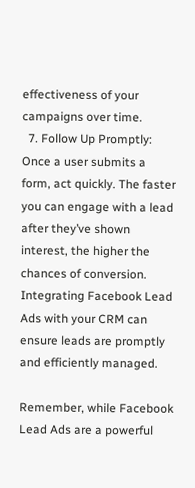effectiveness of your campaigns over time.
  7. Follow Up Promptly: Once a user submits a form, act quickly. The faster you can engage with a lead after they’ve shown interest, the higher the chances of conversion. Integrating Facebook Lead Ads with your CRM can ensure leads are promptly and efficiently managed.

Remember, while Facebook Lead Ads are a powerful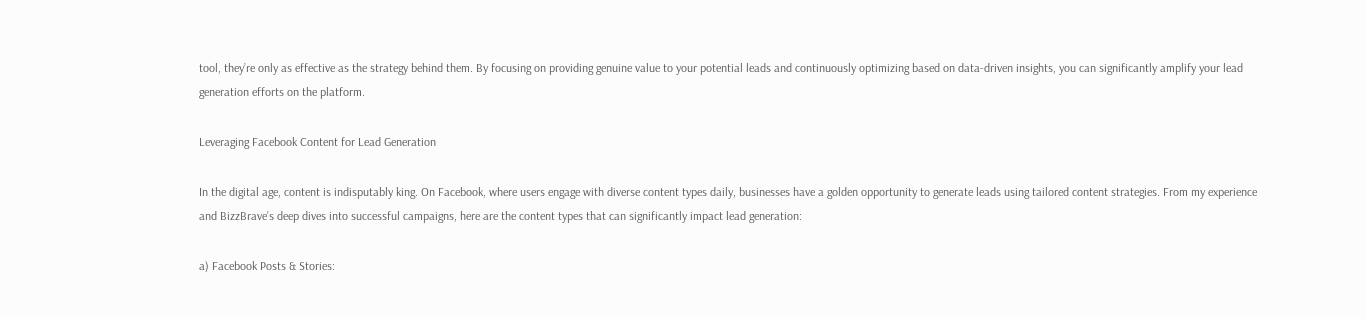tool, they’re only as effective as the strategy behind them. By focusing on providing genuine value to your potential leads and continuously optimizing based on data-driven insights, you can significantly amplify your lead generation efforts on the platform.

Leveraging Facebook Content for Lead Generation

In the digital age, content is indisputably king. On Facebook, where users engage with diverse content types daily, businesses have a golden opportunity to generate leads using tailored content strategies. From my experience and BizzBrave’s deep dives into successful campaigns, here are the content types that can significantly impact lead generation:

a) Facebook Posts & Stories: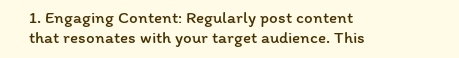1. Engaging Content: Regularly post content that resonates with your target audience. This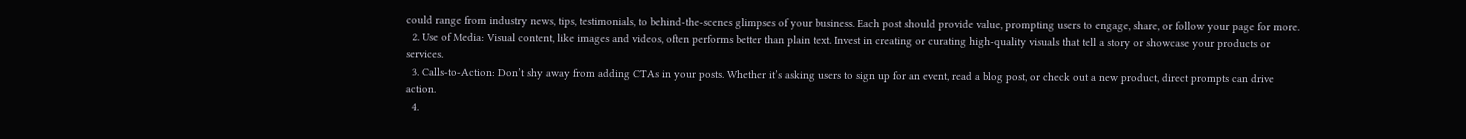could range from industry news, tips, testimonials, to behind-the-scenes glimpses of your business. Each post should provide value, prompting users to engage, share, or follow your page for more.
  2. Use of Media: Visual content, like images and videos, often performs better than plain text. Invest in creating or curating high-quality visuals that tell a story or showcase your products or services.
  3. Calls-to-Action: Don’t shy away from adding CTAs in your posts. Whether it’s asking users to sign up for an event, read a blog post, or check out a new product, direct prompts can drive action.
  4.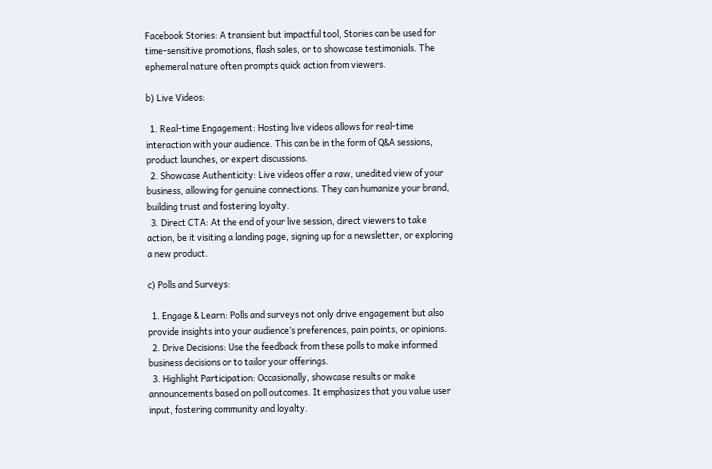Facebook Stories: A transient but impactful tool, Stories can be used for time-sensitive promotions, flash sales, or to showcase testimonials. The ephemeral nature often prompts quick action from viewers.

b) Live Videos:

  1. Real-time Engagement: Hosting live videos allows for real-time interaction with your audience. This can be in the form of Q&A sessions, product launches, or expert discussions.
  2. Showcase Authenticity: Live videos offer a raw, unedited view of your business, allowing for genuine connections. They can humanize your brand, building trust and fostering loyalty.
  3. Direct CTA: At the end of your live session, direct viewers to take action, be it visiting a landing page, signing up for a newsletter, or exploring a new product.

c) Polls and Surveys:

  1. Engage & Learn: Polls and surveys not only drive engagement but also provide insights into your audience’s preferences, pain points, or opinions.
  2. Drive Decisions: Use the feedback from these polls to make informed business decisions or to tailor your offerings.
  3. Highlight Participation: Occasionally, showcase results or make announcements based on poll outcomes. It emphasizes that you value user input, fostering community and loyalty.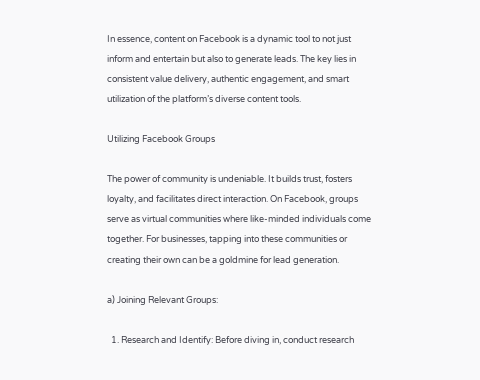In essence, content on Facebook is a dynamic tool to not just inform and entertain but also to generate leads. The key lies in consistent value delivery, authentic engagement, and smart utilization of the platform’s diverse content tools.

Utilizing Facebook Groups

The power of community is undeniable. It builds trust, fosters loyalty, and facilitates direct interaction. On Facebook, groups serve as virtual communities where like-minded individuals come together. For businesses, tapping into these communities or creating their own can be a goldmine for lead generation.

a) Joining Relevant Groups:

  1. Research and Identify: Before diving in, conduct research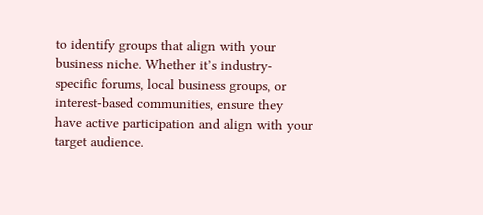to identify groups that align with your business niche. Whether it’s industry-specific forums, local business groups, or interest-based communities, ensure they have active participation and align with your target audience.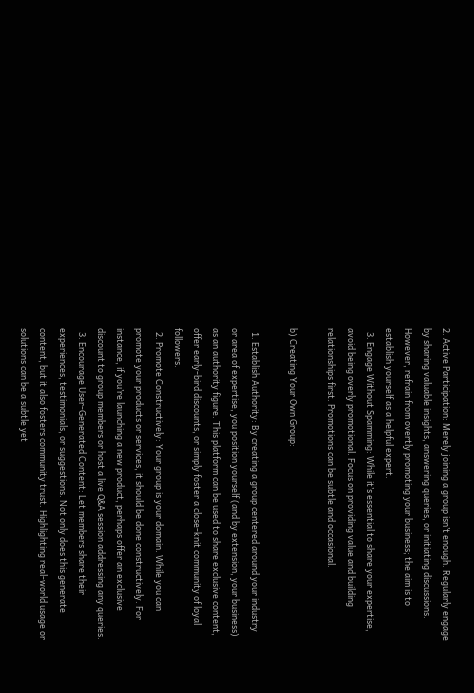2. Active Participation: Merely joining a group isn’t enough. Regularly engage by sharing valuable insights, answering queries, or initiating discussions. However, refrain from overtly promoting your business; the aim is to establish yourself as a helpful expert.
  3. Engage Without Spamming: While it’s essential to share your expertise, avoid being overly promotional. Focus on providing value and building relationships first. Promotions can be subtle and occasional.

b) Creating Your Own Group:

  1. Establish Authority: By creating a group centered around your industry or area of expertise, you position yourself (and by extension, your business) as an authority figure. This platform can be used to share exclusive content, offer early-bird discounts, or simply foster a close-knit community of loyal followers.
  2. Promote Constructively: Your group is your domain. While you can promote your products or services, it should be done constructively. For instance, if you’re launching a new product, perhaps offer an exclusive discount to group members or host a live Q&A session addressing any queries.
  3. Encourage User-Generated Content: Let members share their experiences, testimonials, or suggestions. Not only does this generate content, but it also fosters community trust. Highlighting real-world usage or solutions can be a subtle yet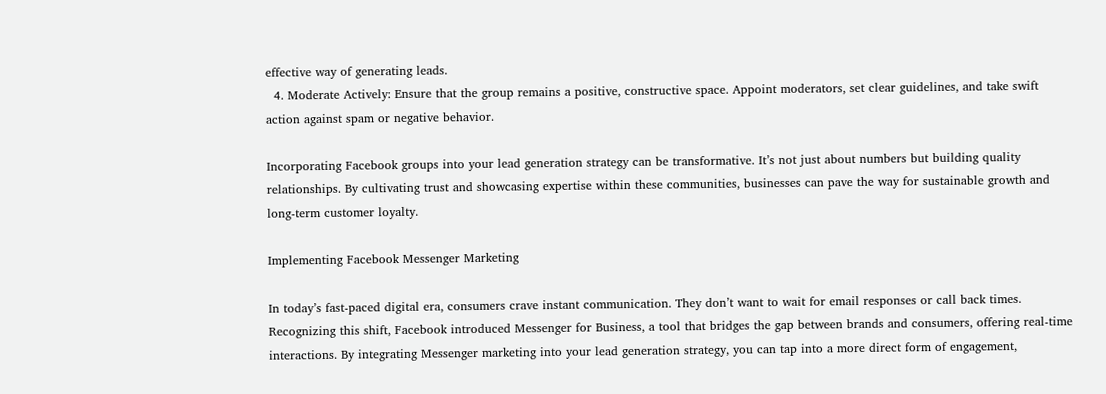effective way of generating leads.
  4. Moderate Actively: Ensure that the group remains a positive, constructive space. Appoint moderators, set clear guidelines, and take swift action against spam or negative behavior.

Incorporating Facebook groups into your lead generation strategy can be transformative. It’s not just about numbers but building quality relationships. By cultivating trust and showcasing expertise within these communities, businesses can pave the way for sustainable growth and long-term customer loyalty.

Implementing Facebook Messenger Marketing

In today’s fast-paced digital era, consumers crave instant communication. They don’t want to wait for email responses or call back times. Recognizing this shift, Facebook introduced Messenger for Business, a tool that bridges the gap between brands and consumers, offering real-time interactions. By integrating Messenger marketing into your lead generation strategy, you can tap into a more direct form of engagement,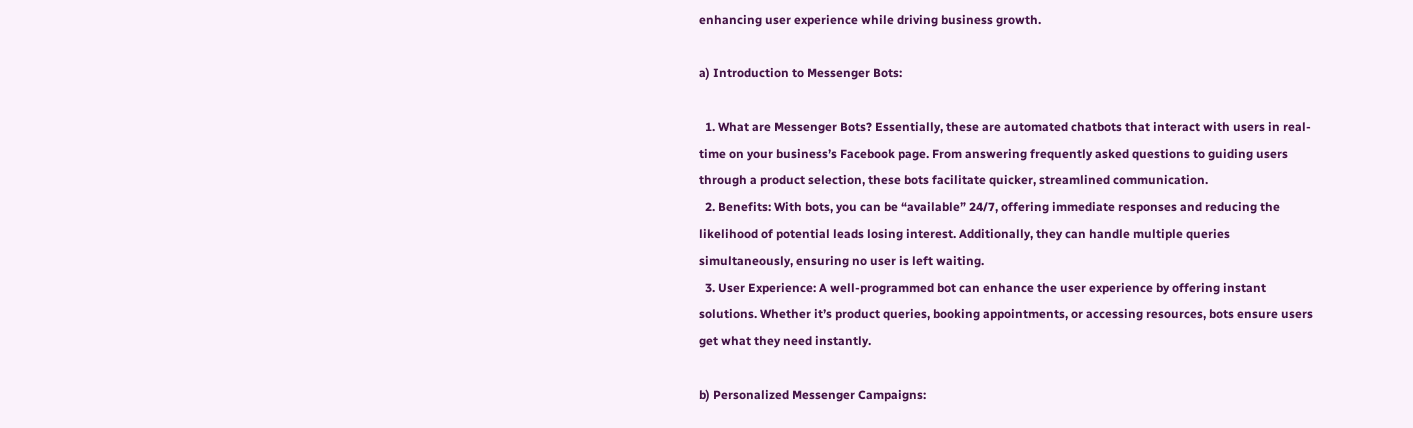enhancing user experience while driving business growth.

a) Introduction to Messenger Bots:

  1. What are Messenger Bots? Essentially, these are automated chatbots that interact with users in real-time on your business’s Facebook page. From answering frequently asked questions to guiding users through a product selection, these bots facilitate quicker, streamlined communication.
  2. Benefits: With bots, you can be “available” 24/7, offering immediate responses and reducing the likelihood of potential leads losing interest. Additionally, they can handle multiple queries simultaneously, ensuring no user is left waiting.
  3. User Experience: A well-programmed bot can enhance the user experience by offering instant solutions. Whether it’s product queries, booking appointments, or accessing resources, bots ensure users get what they need instantly.

b) Personalized Messenger Campaigns: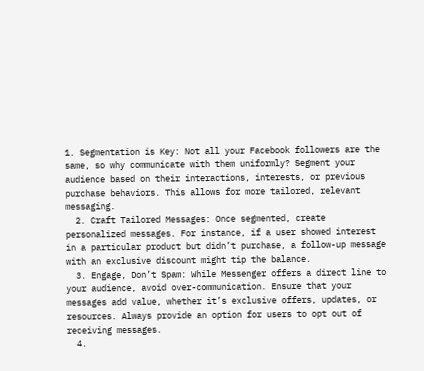1. Segmentation is Key: Not all your Facebook followers are the same, so why communicate with them uniformly? Segment your audience based on their interactions, interests, or previous purchase behaviors. This allows for more tailored, relevant messaging.
  2. Craft Tailored Messages: Once segmented, create personalized messages. For instance, if a user showed interest in a particular product but didn’t purchase, a follow-up message with an exclusive discount might tip the balance.
  3. Engage, Don’t Spam: While Messenger offers a direct line to your audience, avoid over-communication. Ensure that your messages add value, whether it’s exclusive offers, updates, or resources. Always provide an option for users to opt out of receiving messages.
  4.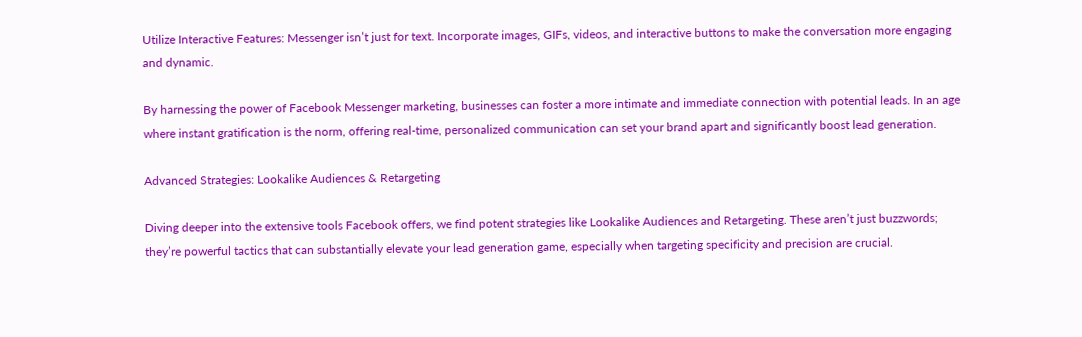Utilize Interactive Features: Messenger isn’t just for text. Incorporate images, GIFs, videos, and interactive buttons to make the conversation more engaging and dynamic.

By harnessing the power of Facebook Messenger marketing, businesses can foster a more intimate and immediate connection with potential leads. In an age where instant gratification is the norm, offering real-time, personalized communication can set your brand apart and significantly boost lead generation.

Advanced Strategies: Lookalike Audiences & Retargeting

Diving deeper into the extensive tools Facebook offers, we find potent strategies like Lookalike Audiences and Retargeting. These aren’t just buzzwords; they’re powerful tactics that can substantially elevate your lead generation game, especially when targeting specificity and precision are crucial.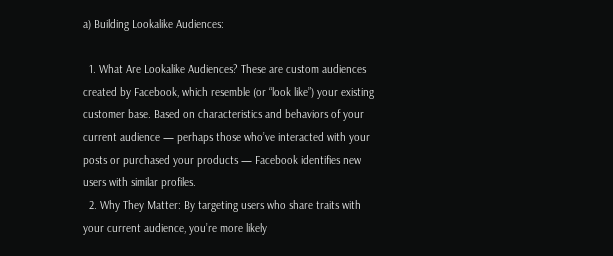a) Building Lookalike Audiences:

  1. What Are Lookalike Audiences? These are custom audiences created by Facebook, which resemble (or “look like”) your existing customer base. Based on characteristics and behaviors of your current audience — perhaps those who’ve interacted with your posts or purchased your products — Facebook identifies new users with similar profiles.
  2. Why They Matter: By targeting users who share traits with your current audience, you’re more likely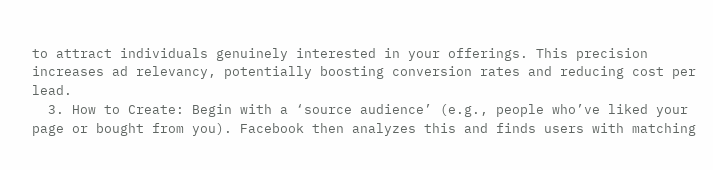to attract individuals genuinely interested in your offerings. This precision increases ad relevancy, potentially boosting conversion rates and reducing cost per lead.
  3. How to Create: Begin with a ‘source audience’ (e.g., people who’ve liked your page or bought from you). Facebook then analyzes this and finds users with matching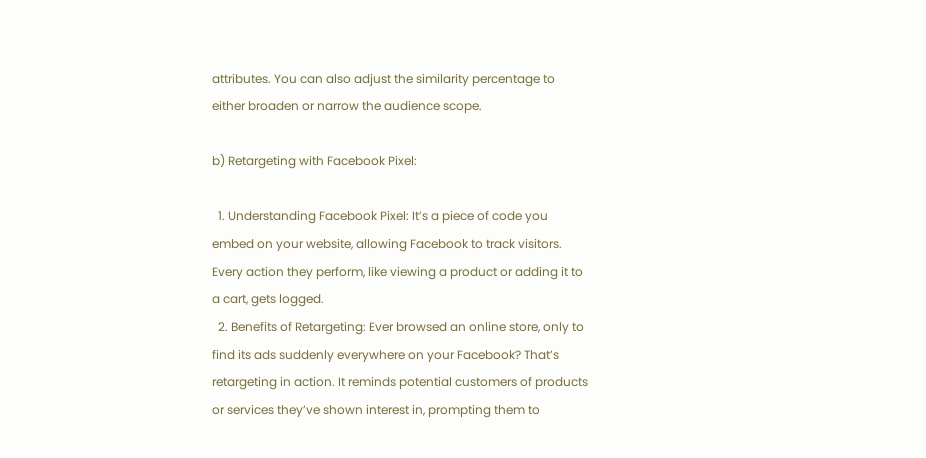attributes. You can also adjust the similarity percentage to either broaden or narrow the audience scope.

b) Retargeting with Facebook Pixel:

  1. Understanding Facebook Pixel: It’s a piece of code you embed on your website, allowing Facebook to track visitors. Every action they perform, like viewing a product or adding it to a cart, gets logged.
  2. Benefits of Retargeting: Ever browsed an online store, only to find its ads suddenly everywhere on your Facebook? That’s retargeting in action. It reminds potential customers of products or services they’ve shown interest in, prompting them to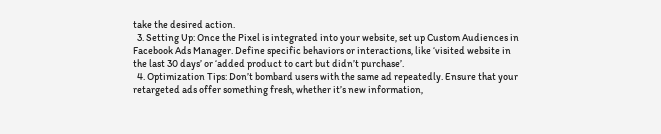take the desired action.
  3. Setting Up: Once the Pixel is integrated into your website, set up Custom Audiences in Facebook Ads Manager. Define specific behaviors or interactions, like ‘visited website in the last 30 days’ or ‘added product to cart but didn’t purchase’.
  4. Optimization Tips: Don’t bombard users with the same ad repeatedly. Ensure that your retargeted ads offer something fresh, whether it’s new information,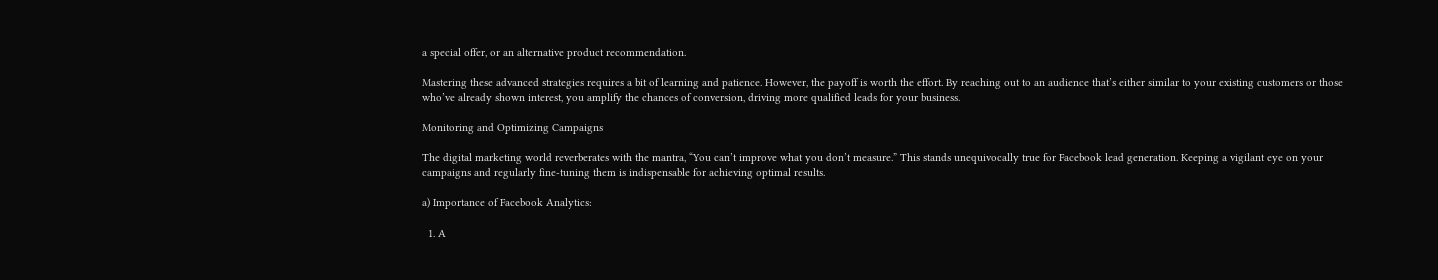a special offer, or an alternative product recommendation.

Mastering these advanced strategies requires a bit of learning and patience. However, the payoff is worth the effort. By reaching out to an audience that’s either similar to your existing customers or those who’ve already shown interest, you amplify the chances of conversion, driving more qualified leads for your business.

Monitoring and Optimizing Campaigns

The digital marketing world reverberates with the mantra, “You can’t improve what you don’t measure.” This stands unequivocally true for Facebook lead generation. Keeping a vigilant eye on your campaigns and regularly fine-tuning them is indispensable for achieving optimal results.

a) Importance of Facebook Analytics:

  1. A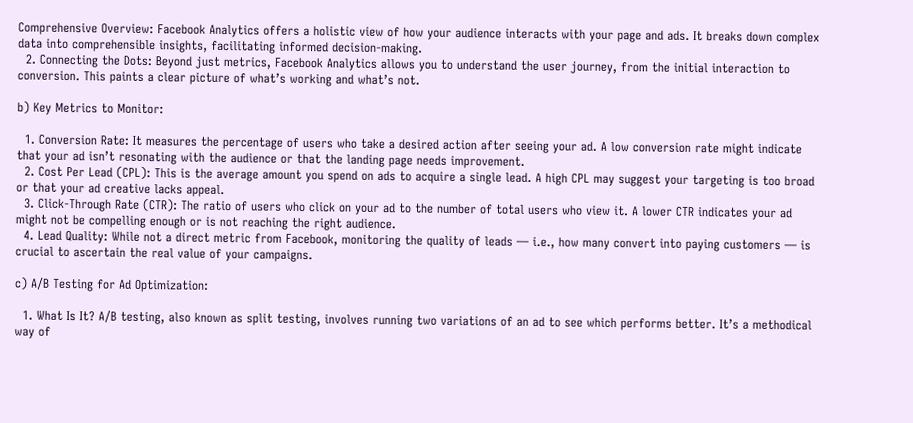Comprehensive Overview: Facebook Analytics offers a holistic view of how your audience interacts with your page and ads. It breaks down complex data into comprehensible insights, facilitating informed decision-making.
  2. Connecting the Dots: Beyond just metrics, Facebook Analytics allows you to understand the user journey, from the initial interaction to conversion. This paints a clear picture of what’s working and what’s not.

b) Key Metrics to Monitor:

  1. Conversion Rate: It measures the percentage of users who take a desired action after seeing your ad. A low conversion rate might indicate that your ad isn’t resonating with the audience or that the landing page needs improvement.
  2. Cost Per Lead (CPL): This is the average amount you spend on ads to acquire a single lead. A high CPL may suggest your targeting is too broad or that your ad creative lacks appeal.
  3. Click-Through Rate (CTR): The ratio of users who click on your ad to the number of total users who view it. A lower CTR indicates your ad might not be compelling enough or is not reaching the right audience.
  4. Lead Quality: While not a direct metric from Facebook, monitoring the quality of leads — i.e., how many convert into paying customers — is crucial to ascertain the real value of your campaigns.

c) A/B Testing for Ad Optimization:

  1. What Is It? A/B testing, also known as split testing, involves running two variations of an ad to see which performs better. It’s a methodical way of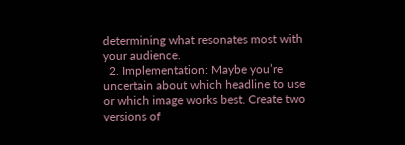determining what resonates most with your audience.
  2. Implementation: Maybe you’re uncertain about which headline to use or which image works best. Create two versions of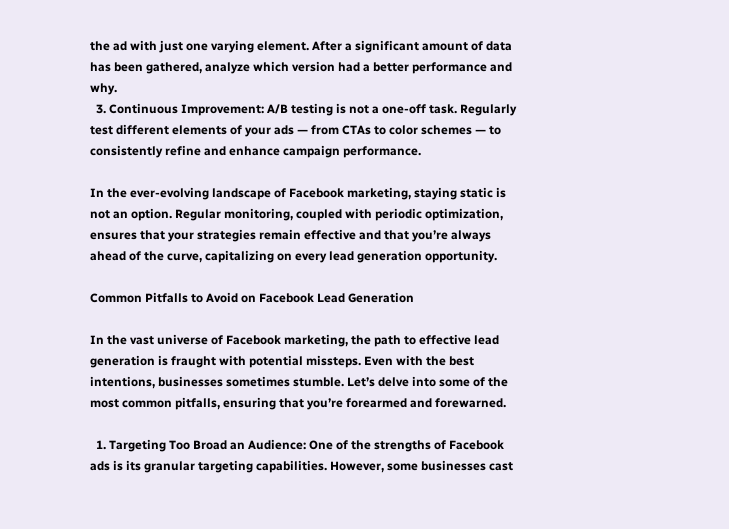the ad with just one varying element. After a significant amount of data has been gathered, analyze which version had a better performance and why.
  3. Continuous Improvement: A/B testing is not a one-off task. Regularly test different elements of your ads — from CTAs to color schemes — to consistently refine and enhance campaign performance.

In the ever-evolving landscape of Facebook marketing, staying static is not an option. Regular monitoring, coupled with periodic optimization, ensures that your strategies remain effective and that you’re always ahead of the curve, capitalizing on every lead generation opportunity.

Common Pitfalls to Avoid on Facebook Lead Generation

In the vast universe of Facebook marketing, the path to effective lead generation is fraught with potential missteps. Even with the best intentions, businesses sometimes stumble. Let’s delve into some of the most common pitfalls, ensuring that you’re forearmed and forewarned.

  1. Targeting Too Broad an Audience: One of the strengths of Facebook ads is its granular targeting capabilities. However, some businesses cast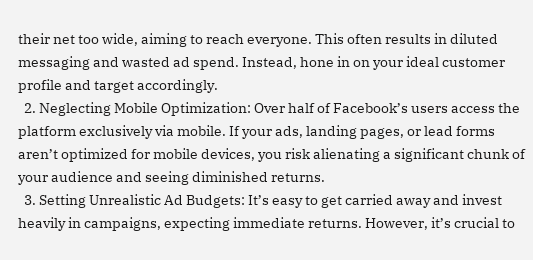their net too wide, aiming to reach everyone. This often results in diluted messaging and wasted ad spend. Instead, hone in on your ideal customer profile and target accordingly.
  2. Neglecting Mobile Optimization: Over half of Facebook’s users access the platform exclusively via mobile. If your ads, landing pages, or lead forms aren’t optimized for mobile devices, you risk alienating a significant chunk of your audience and seeing diminished returns.
  3. Setting Unrealistic Ad Budgets: It’s easy to get carried away and invest heavily in campaigns, expecting immediate returns. However, it’s crucial to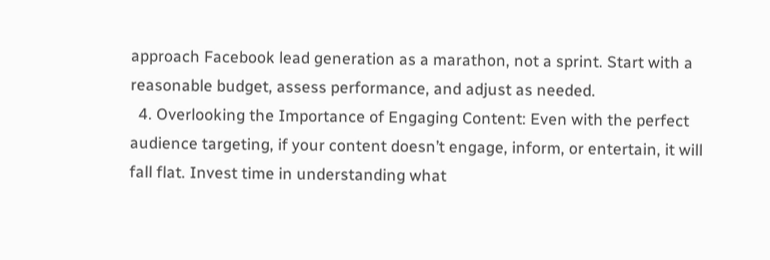approach Facebook lead generation as a marathon, not a sprint. Start with a reasonable budget, assess performance, and adjust as needed.
  4. Overlooking the Importance of Engaging Content: Even with the perfect audience targeting, if your content doesn’t engage, inform, or entertain, it will fall flat. Invest time in understanding what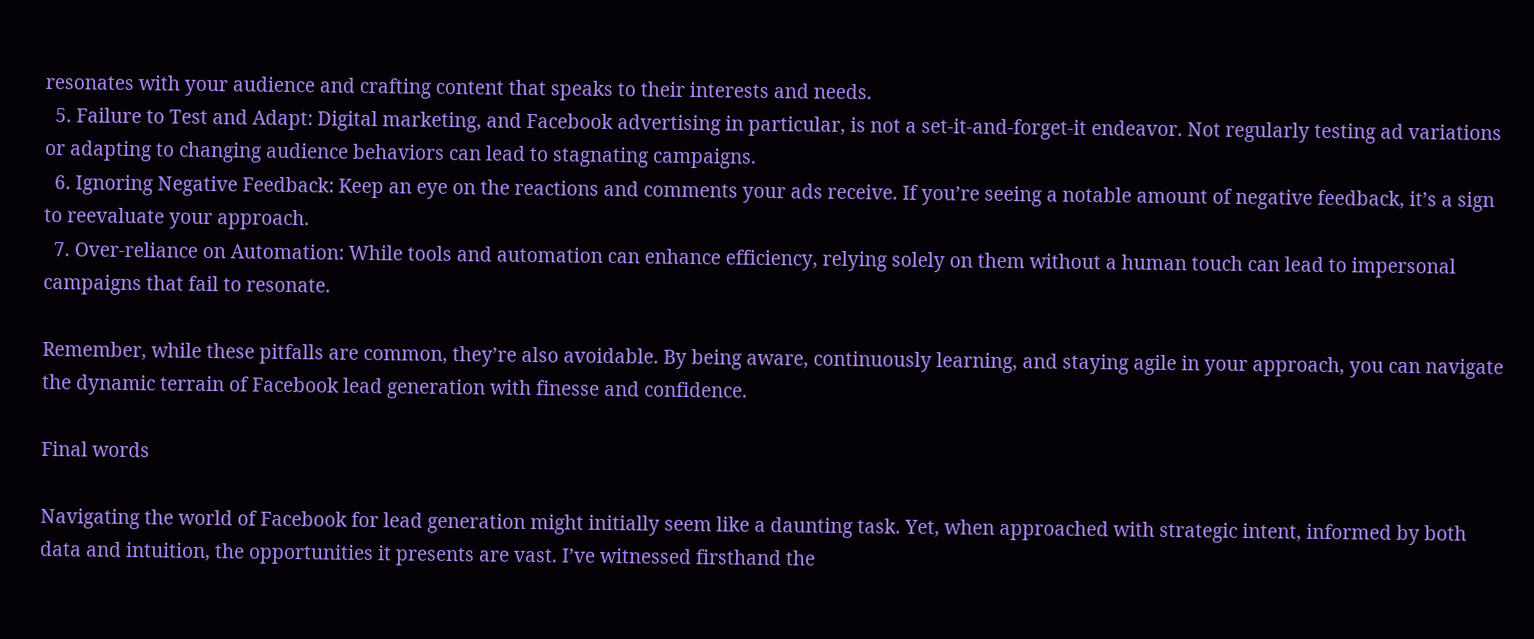resonates with your audience and crafting content that speaks to their interests and needs.
  5. Failure to Test and Adapt: Digital marketing, and Facebook advertising in particular, is not a set-it-and-forget-it endeavor. Not regularly testing ad variations or adapting to changing audience behaviors can lead to stagnating campaigns.
  6. Ignoring Negative Feedback: Keep an eye on the reactions and comments your ads receive. If you’re seeing a notable amount of negative feedback, it’s a sign to reevaluate your approach.
  7. Over-reliance on Automation: While tools and automation can enhance efficiency, relying solely on them without a human touch can lead to impersonal campaigns that fail to resonate.

Remember, while these pitfalls are common, they’re also avoidable. By being aware, continuously learning, and staying agile in your approach, you can navigate the dynamic terrain of Facebook lead generation with finesse and confidence.

Final words

Navigating the world of Facebook for lead generation might initially seem like a daunting task. Yet, when approached with strategic intent, informed by both data and intuition, the opportunities it presents are vast. I’ve witnessed firsthand the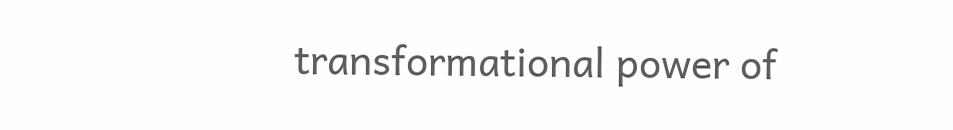transformational power of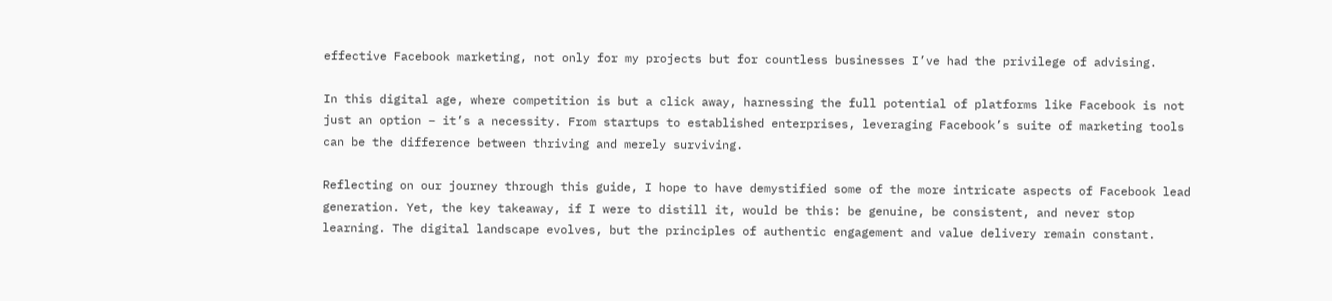effective Facebook marketing, not only for my projects but for countless businesses I’ve had the privilege of advising.

In this digital age, where competition is but a click away, harnessing the full potential of platforms like Facebook is not just an option – it’s a necessity. From startups to established enterprises, leveraging Facebook’s suite of marketing tools can be the difference between thriving and merely surviving.

Reflecting on our journey through this guide, I hope to have demystified some of the more intricate aspects of Facebook lead generation. Yet, the key takeaway, if I were to distill it, would be this: be genuine, be consistent, and never stop learning. The digital landscape evolves, but the principles of authentic engagement and value delivery remain constant.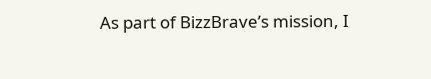As part of BizzBrave’s mission, I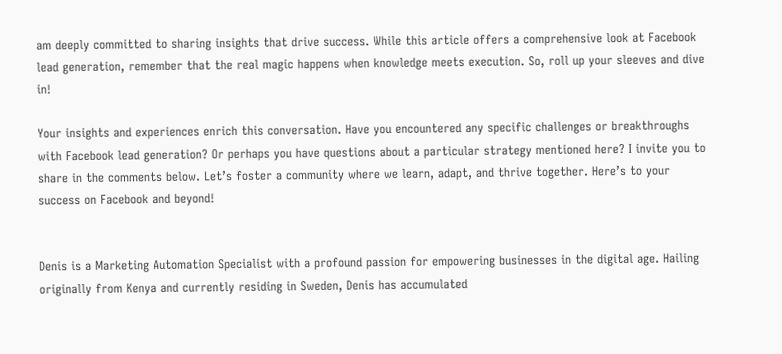am deeply committed to sharing insights that drive success. While this article offers a comprehensive look at Facebook lead generation, remember that the real magic happens when knowledge meets execution. So, roll up your sleeves and dive in!

Your insights and experiences enrich this conversation. Have you encountered any specific challenges or breakthroughs with Facebook lead generation? Or perhaps you have questions about a particular strategy mentioned here? I invite you to share in the comments below. Let’s foster a community where we learn, adapt, and thrive together. Here’s to your success on Facebook and beyond!


Denis is a Marketing Automation Specialist with a profound passion for empowering businesses in the digital age. Hailing originally from Kenya and currently residing in Sweden, Denis has accumulated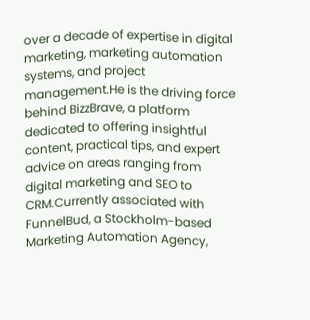over a decade of expertise in digital marketing, marketing automation systems, and project management.He is the driving force behind BizzBrave, a platform dedicated to offering insightful content, practical tips, and expert advice on areas ranging from digital marketing and SEO to CRM.Currently associated with FunnelBud, a Stockholm-based Marketing Automation Agency,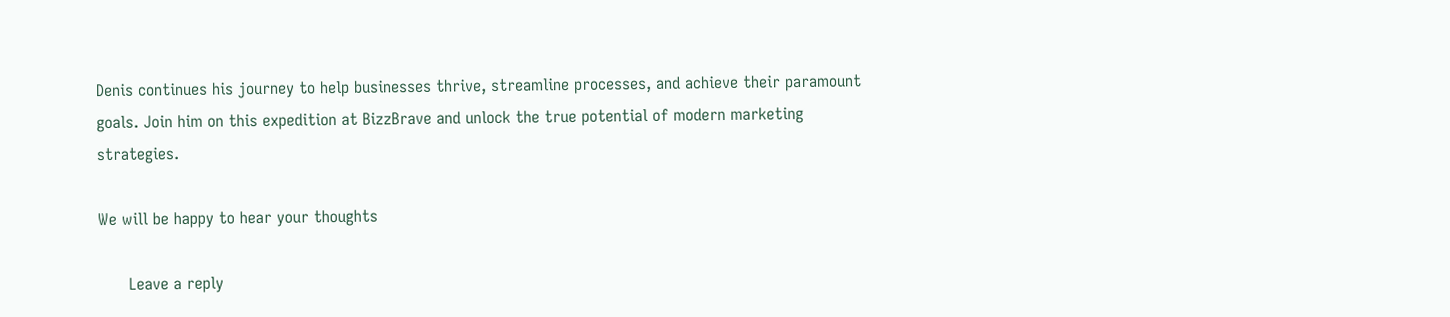Denis continues his journey to help businesses thrive, streamline processes, and achieve their paramount goals. Join him on this expedition at BizzBrave and unlock the true potential of modern marketing strategies.

We will be happy to hear your thoughts

      Leave a reply